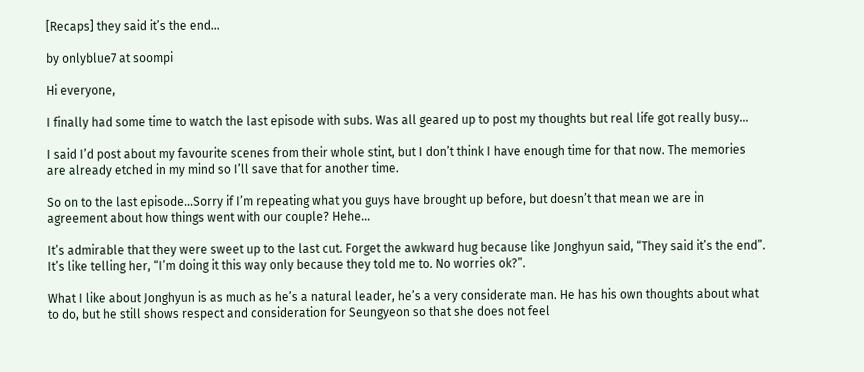[Recaps] they said it’s the end…

by onlyblue7 at soompi

Hi everyone,

I finally had some time to watch the last episode with subs. Was all geared up to post my thoughts but real life got really busy…

I said I’d post about my favourite scenes from their whole stint, but I don’t think I have enough time for that now. The memories are already etched in my mind so I’ll save that for another time.

So on to the last episode…Sorry if I’m repeating what you guys have brought up before, but doesn’t that mean we are in agreement about how things went with our couple? Hehe…

It’s admirable that they were sweet up to the last cut. Forget the awkward hug because like Jonghyun said, “They said it’s the end”. It’s like telling her, “I’m doing it this way only because they told me to. No worries ok?”.

What I like about Jonghyun is as much as he’s a natural leader, he’s a very considerate man. He has his own thoughts about what to do, but he still shows respect and consideration for Seungyeon so that she does not feel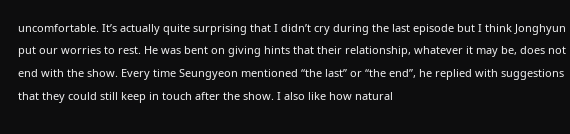uncomfortable. It’s actually quite surprising that I didn’t cry during the last episode but I think Jonghyun put our worries to rest. He was bent on giving hints that their relationship, whatever it may be, does not end with the show. Every time Seungyeon mentioned “the last” or “the end”, he replied with suggestions that they could still keep in touch after the show. I also like how natural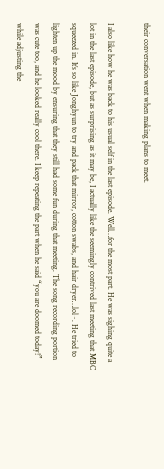their conversation went when making plans to meet.

I also like how he was back to his usual self in the last episode. Well…for the most part. He was sighing quite a lot in the last episode, but as surprising as it may be, I actually like the seemingly contrived last meeting that MBC squeezed in. It’s so like Jonghyun to try and pack that mirror, cotton swabs, and hair dryer…lol~. He tried to lighten up the mood by ensuring that they still had some fun during that meeting. The song recording portion was cute too, and he looked really cool there. I keep repeating the part when he said “you are doomed today!” while adjusting the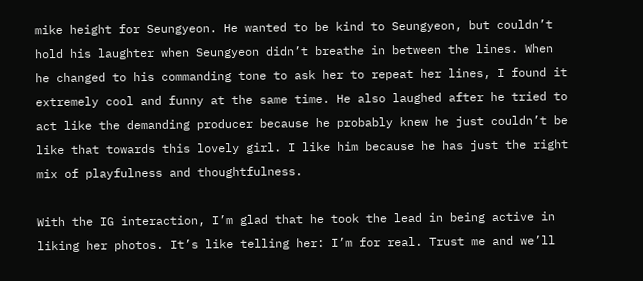mike height for Seungyeon. He wanted to be kind to Seungyeon, but couldn’t hold his laughter when Seungyeon didn’t breathe in between the lines. When he changed to his commanding tone to ask her to repeat her lines, I found it extremely cool and funny at the same time. He also laughed after he tried to act like the demanding producer because he probably knew he just couldn’t be like that towards this lovely girl. I like him because he has just the right mix of playfulness and thoughtfulness.

With the IG interaction, I’m glad that he took the lead in being active in liking her photos. It’s like telling her: I’m for real. Trust me and we’ll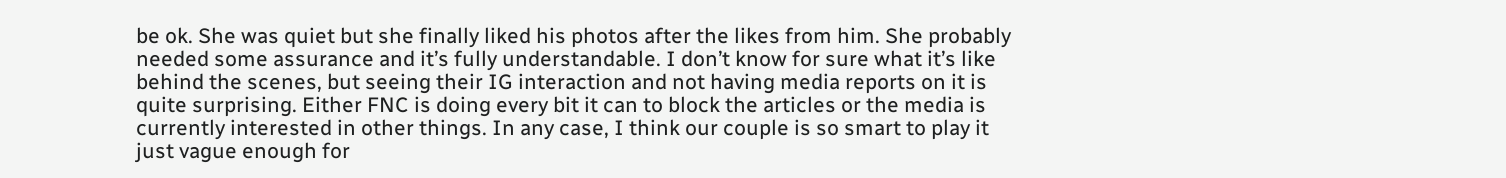be ok. She was quiet but she finally liked his photos after the likes from him. She probably needed some assurance and it’s fully understandable. I don’t know for sure what it’s like behind the scenes, but seeing their IG interaction and not having media reports on it is quite surprising. Either FNC is doing every bit it can to block the articles or the media is currently interested in other things. In any case, I think our couple is so smart to play it just vague enough for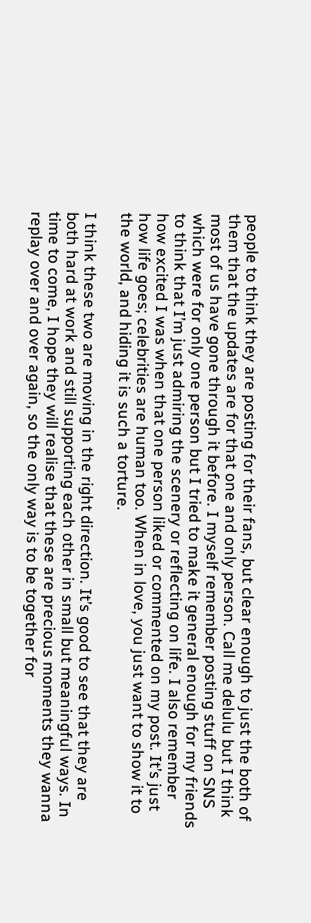people to think they are posting for their fans, but clear enough to just the both of them that the updates are for that one and only person. Call me delulu but I think most of us have gone through it before. I myself remember posting stuff on SNS which were for only one person but I tried to make it general enough for my friends to think that I’m just admiring the scenery or reflecting on life. I also remember how excited I was when that one person liked or commented on my post. It’s just how life goes; celebrities are human too. When in love, you just want to show it to the world, and hiding it is such a torture.

I think these two are moving in the right direction. It’s good to see that they are both hard at work and still supporting each other in small but meaningful ways. In time to come, I hope they will realise that these are precious moments they wanna replay over and over again, so the only way is to be together for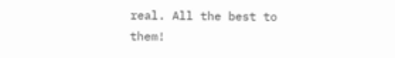real. All the best to them!